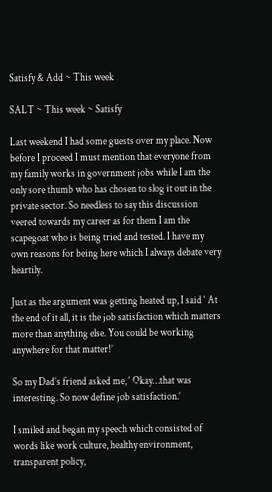Satisfy & Add ~ This week

SALT ~ This week ~ Satisfy

Last weekend I had some guests over my place. Now before I proceed I must mention that everyone from my family works in government jobs while I am the only sore thumb who has chosen to slog it out in the private sector. So needless to say this discussion veered towards my career as for them I am the scapegoat who is being tried and tested. I have my own reasons for being here which I always debate very heartily.

Just as the argument was getting heated up, I said ‘ At the end of it all, it is the job satisfaction which matters more than anything else. You could be working anywhere for that matter!’

So my Dad’s friend asked me, ‘ Okay…that was interesting. So now define job satisfaction.’

I smiled and began my speech which consisted of words like work culture, healthy environment, transparent policy,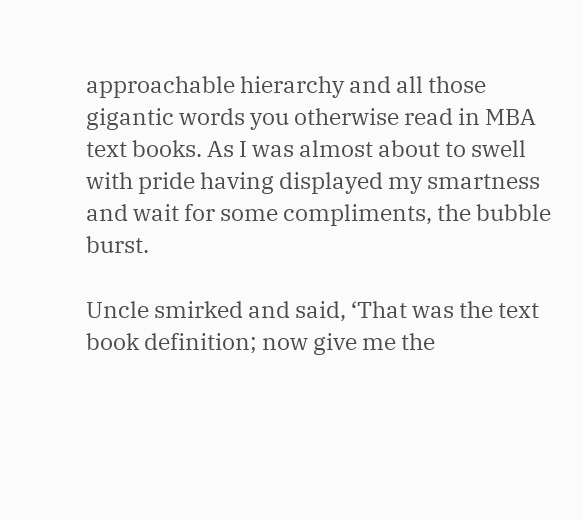approachable hierarchy and all those gigantic words you otherwise read in MBA text books. As I was almost about to swell with pride having displayed my smartness and wait for some compliments, the bubble burst.

Uncle smirked and said, ‘That was the text book definition; now give me the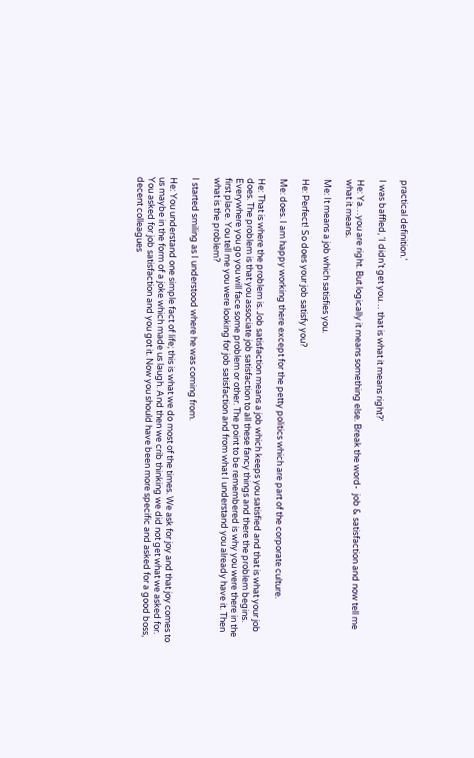practical definition.’

I was baffled, ‘I didn’t get you… that is what it means right?’

He: Ya…you are right. But logically it means something else. Break the word-  job & satisfaction and now tell me what it means.

Me: It means a job which satisfies you.

He: Perfect! So does your job satisfy you?

Me: does. I am happy working there except for the petty politics which are part of the corporate culture.

He: That is where the problem is. Job satisfaction means a job which keeps you satisfied and that is what your job does. The problem is that you associate job satisfaction to all these fancy things and there the problem begins. Everywhere you go you will face some problem or other. The point to be remembered is why you were there in the first place. You tell me you were looking for job satisfaction and from what I understand you already have it. Then what is the problem?

I started smiling as I understood where he was coming from.

He: You understand one simple fact of life; this is what we do most of the times. We ask for joy and that joy comes to us maybe in the form of a joke which made us laugh. And then we crib thinking we did not get what we asked for. You asked for job satisfaction and you got it. Now you should have been more specific and asked for a good boss, decent colleagues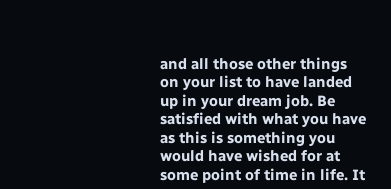and all those other things on your list to have landed up in your dream job. Be satisfied with what you have as this is something you would have wished for at some point of time in life. It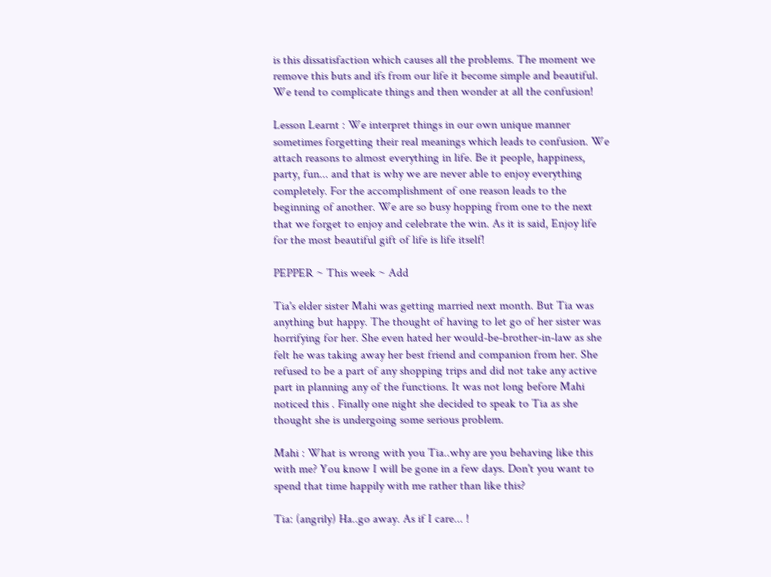is this dissatisfaction which causes all the problems. The moment we remove this buts and ifs from our life it become simple and beautiful. We tend to complicate things and then wonder at all the confusion!

Lesson Learnt : We interpret things in our own unique manner sometimes forgetting their real meanings which leads to confusion. We attach reasons to almost everything in life. Be it people, happiness, party, fun... and that is why we are never able to enjoy everything completely. For the accomplishment of one reason leads to the beginning of another. We are so busy hopping from one to the next that we forget to enjoy and celebrate the win. As it is said, Enjoy life for the most beautiful gift of life is life itself!

PEPPER ~ This week ~ Add

Tia's elder sister Mahi was getting married next month. But Tia was anything but happy. The thought of having to let go of her sister was horrifying for her. She even hated her would-be-brother-in-law as she felt he was taking away her best friend and companion from her. She refused to be a part of any shopping trips and did not take any active part in planning any of the functions. It was not long before Mahi noticed this . Finally one night she decided to speak to Tia as she thought she is undergoing some serious problem.

Mahi : What is wrong with you Tia..why are you behaving like this with me? You know I will be gone in a few days. Don't you want to spend that time happily with me rather than like this?

Tia: (angrily) Ha..go away. As if I care... !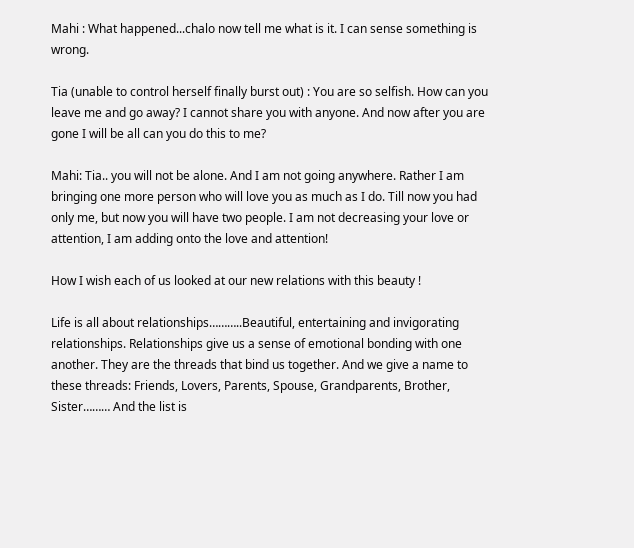Mahi : What happened...chalo now tell me what is it. I can sense something is wrong.

Tia (unable to control herself finally burst out) : You are so selfish. How can you leave me and go away? I cannot share you with anyone. And now after you are gone I will be all can you do this to me?

Mahi: Tia.. you will not be alone. And I am not going anywhere. Rather I am bringing one more person who will love you as much as I do. Till now you had only me, but now you will have two people. I am not decreasing your love or attention, I am adding onto the love and attention!

How I wish each of us looked at our new relations with this beauty !

Life is all about relationships………..Beautiful, entertaining and invigorating relationships. Relationships give us a sense of emotional bonding with one another. They are the threads that bind us together. And we give a name to these threads: Friends, Lovers, Parents, Spouse, Grandparents, Brother, Sister……… And the list is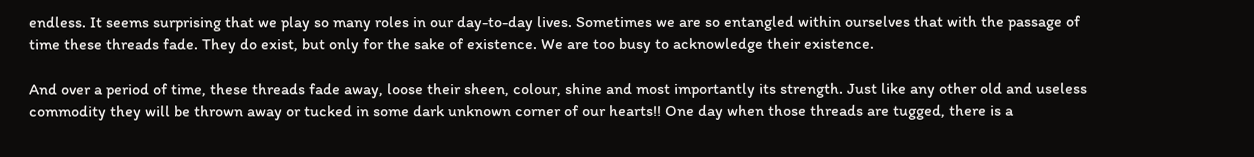endless. It seems surprising that we play so many roles in our day-to-day lives. Sometimes we are so entangled within ourselves that with the passage of time these threads fade. They do exist, but only for the sake of existence. We are too busy to acknowledge their existence.

And over a period of time, these threads fade away, loose their sheen, colour, shine and most importantly its strength. Just like any other old and useless commodity they will be thrown away or tucked in some dark unknown corner of our hearts!! One day when those threads are tugged, there is a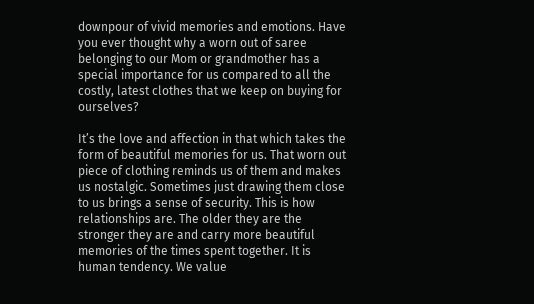downpour of vivid memories and emotions. Have you ever thought why a worn out of saree belonging to our Mom or grandmother has a special importance for us compared to all the costly, latest clothes that we keep on buying for ourselves?

It’s the love and affection in that which takes the form of beautiful memories for us. That worn out piece of clothing reminds us of them and makes us nostalgic. Sometimes just drawing them close to us brings a sense of security. This is how relationships are. The older they are the stronger they are and carry more beautiful memories of the times spent together. It is human tendency. We value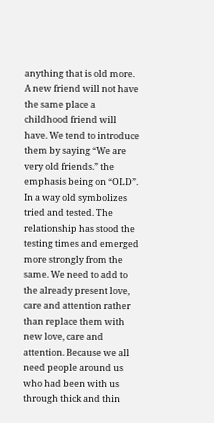anything that is old more. A new friend will not have the same place a childhood friend will have. We tend to introduce them by saying “We are very old friends.” the emphasis being on “OLD”. In a way old symbolizes tried and tested. The relationship has stood the testing times and emerged more strongly from the same. We need to add to the already present love, care and attention rather than replace them with new love, care and attention. Because we all need people around us who had been with us through thick and thin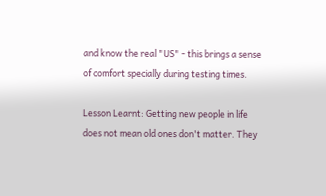and know the real "US" - this brings a sense of comfort specially during testing times.

Lesson Learnt: Getting new people in life does not mean old ones don't matter. They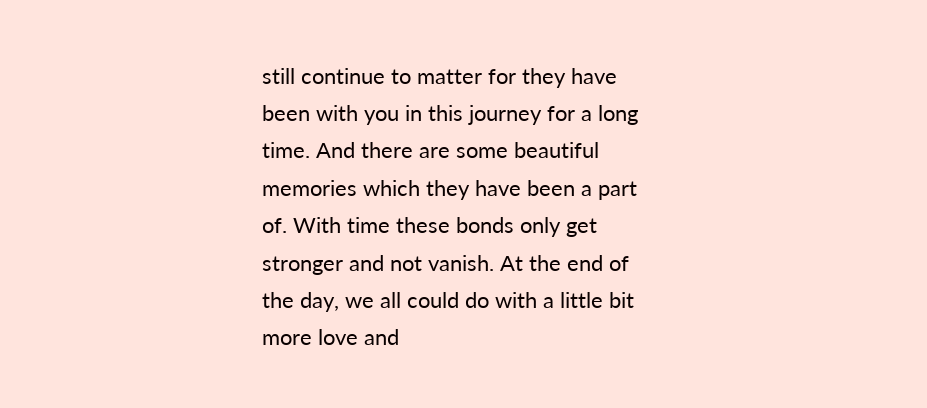still continue to matter for they have been with you in this journey for a long time. And there are some beautiful memories which they have been a part of. With time these bonds only get stronger and not vanish. At the end of the day, we all could do with a little bit more love and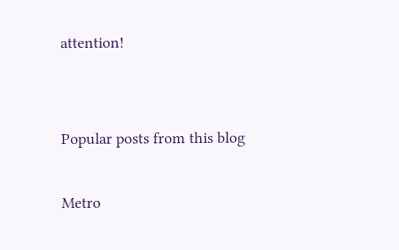attention!


Popular posts from this blog

Metro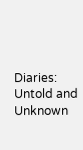Diaries: Untold and Unknown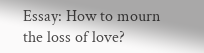Essay: How to mourn the loss of love?